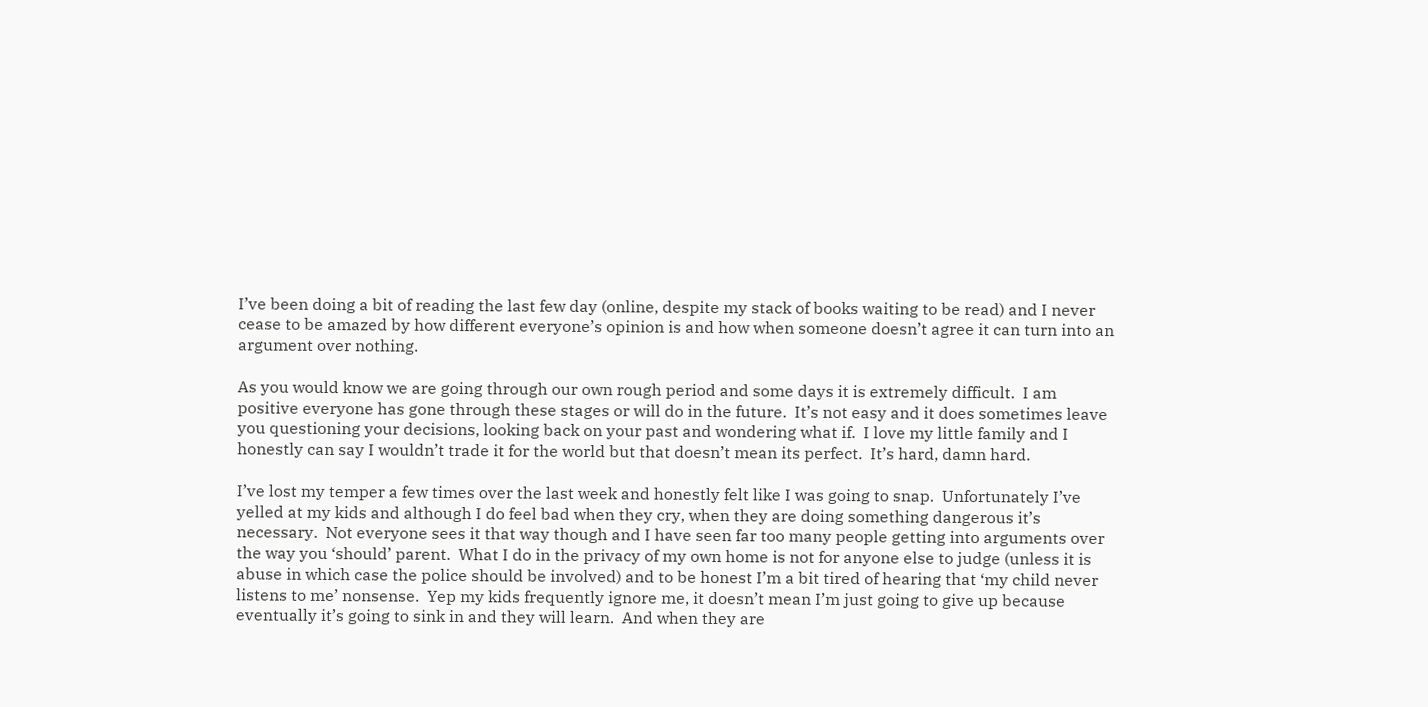I’ve been doing a bit of reading the last few day (online, despite my stack of books waiting to be read) and I never cease to be amazed by how different everyone’s opinion is and how when someone doesn’t agree it can turn into an argument over nothing.

As you would know we are going through our own rough period and some days it is extremely difficult.  I am positive everyone has gone through these stages or will do in the future.  It’s not easy and it does sometimes leave you questioning your decisions, looking back on your past and wondering what if.  I love my little family and I honestly can say I wouldn’t trade it for the world but that doesn’t mean its perfect.  It’s hard, damn hard.

I’ve lost my temper a few times over the last week and honestly felt like I was going to snap.  Unfortunately I’ve yelled at my kids and although I do feel bad when they cry, when they are doing something dangerous it’s necessary.  Not everyone sees it that way though and I have seen far too many people getting into arguments over the way you ‘should’ parent.  What I do in the privacy of my own home is not for anyone else to judge (unless it is abuse in which case the police should be involved) and to be honest I’m a bit tired of hearing that ‘my child never listens to me’ nonsense.  Yep my kids frequently ignore me, it doesn’t mean I’m just going to give up because eventually it’s going to sink in and they will learn.  And when they are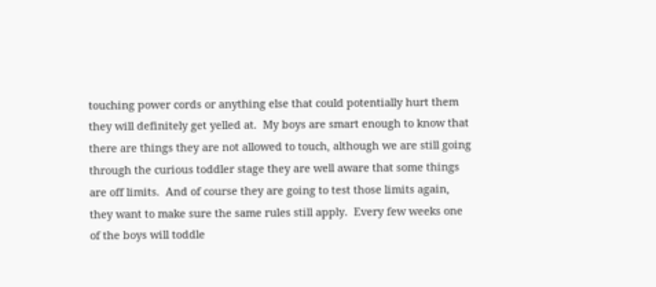touching power cords or anything else that could potentially hurt them they will definitely get yelled at.  My boys are smart enough to know that there are things they are not allowed to touch, although we are still going through the curious toddler stage they are well aware that some things are off limits.  And of course they are going to test those limits again, they want to make sure the same rules still apply.  Every few weeks one of the boys will toddle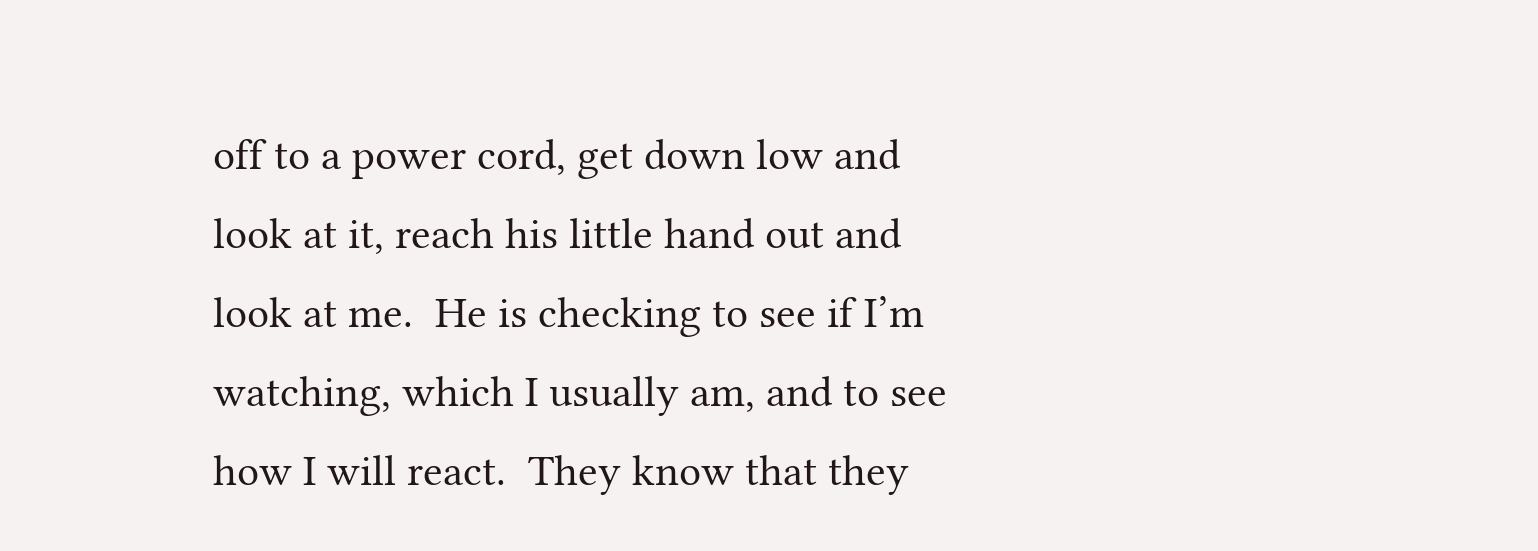off to a power cord, get down low and look at it, reach his little hand out and look at me.  He is checking to see if I’m watching, which I usually am, and to see how I will react.  They know that they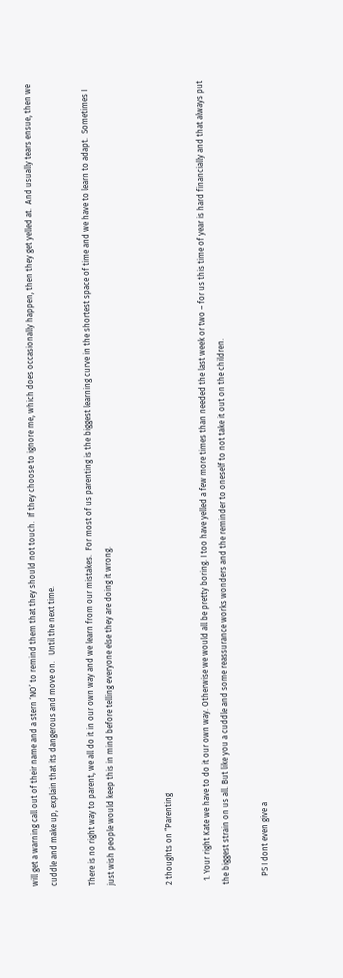will get a warning call out of their name and a stern ‘NO’ to remind them that they should not touch.  If they choose to ignore me, which does occasionally happen, then they get yelled at.  And usually tears ensue, then we cuddle and make up, explain that its dangerous and move on.   Until the next time.

There is no right way to parent, we all do it in our own way and we learn from our mistakes.  For most of us parenting is the biggest learning curve in the shortest space of time and we have to learn to adapt.  Sometimes I just wish people would keep this in mind before telling everyone else they are doing it wrong.


2 thoughts on “Parenting

  1. Your right Kate we have to do it our own way. Otherwise we would all be pretty boring. I too have yelled a few more times than needed the last week or two – for us this time of year is hard financially and that always put the biggest strain on us all. But like you a cuddle and some reassurance works wonders and the reminder to oneself to not take it out on the children.

    PS I dont even give a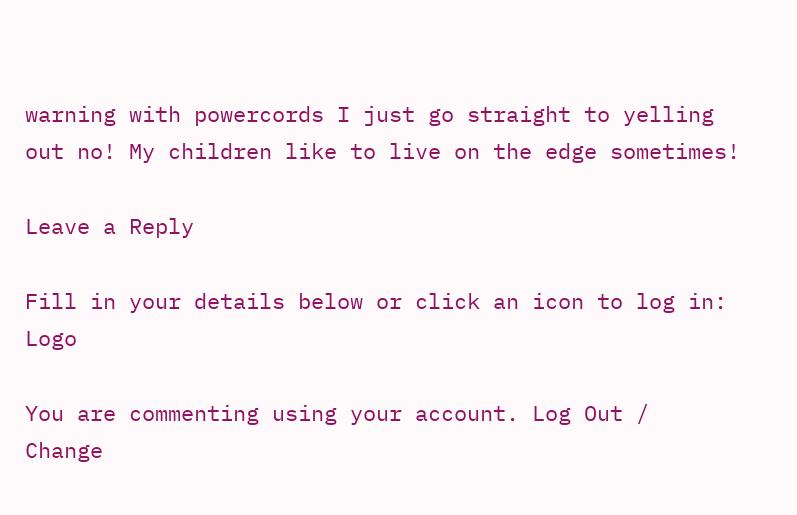warning with powercords I just go straight to yelling out no! My children like to live on the edge sometimes!

Leave a Reply

Fill in your details below or click an icon to log in: Logo

You are commenting using your account. Log Out /  Change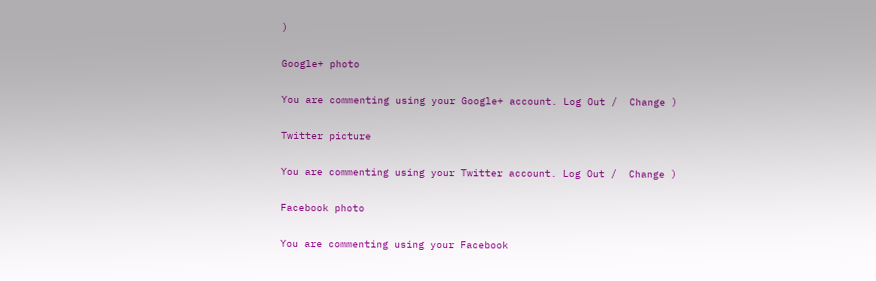)

Google+ photo

You are commenting using your Google+ account. Log Out /  Change )

Twitter picture

You are commenting using your Twitter account. Log Out /  Change )

Facebook photo

You are commenting using your Facebook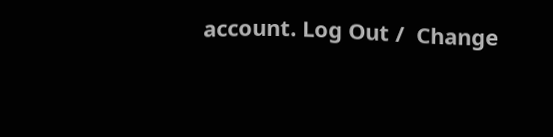account. Log Out /  Change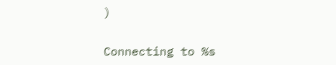)


Connecting to %s